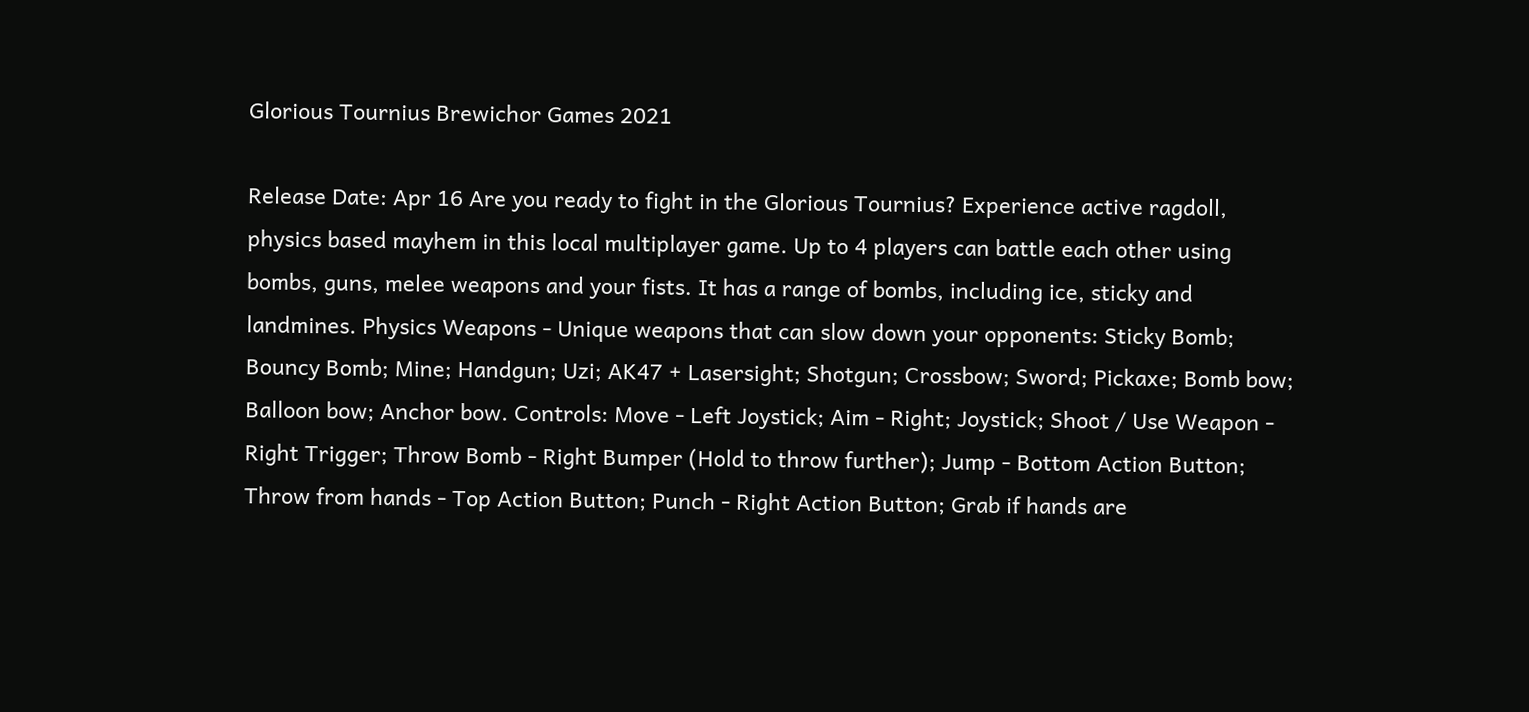Glorious Tournius Brewichor Games 2021

Release Date: Apr 16 Are you ready to fight in the Glorious Tournius? Experience active ragdoll, physics based mayhem in this local multiplayer game. Up to 4 players can battle each other using bombs, guns, melee weapons and your fists. It has a range of bombs, including ice, sticky and landmines. Physics Weapons - Unique weapons that can slow down your opponents: Sticky Bomb; Bouncy Bomb; Mine; Handgun; Uzi; AK47 + Lasersight; Shotgun; Crossbow; Sword; Pickaxe; Bomb bow; Balloon bow; Anchor bow. Controls: Move - Left Joystick; Aim - Right; Joystick; Shoot / Use Weapon - Right Trigger; Throw Bomb - Right Bumper (Hold to throw further); Jump - Bottom Action Button; Throw from hands - Top Action Button; Punch - Right Action Button; Grab if hands are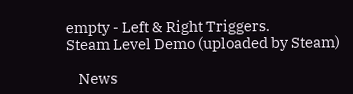empty - Left & Right Triggers.
Steam Level Demo (uploaded by Steam)

    News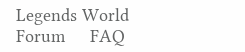Legends World Forum     FAQ